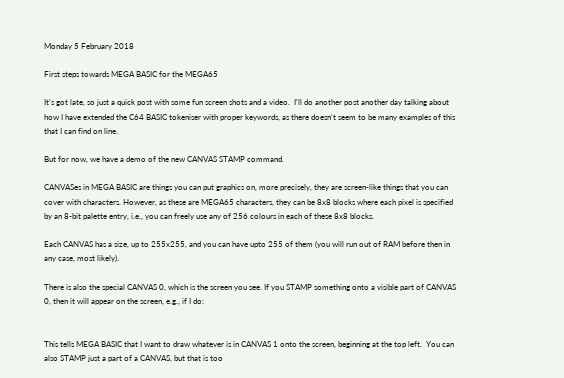Monday 5 February 2018

First steps towards MEGA BASIC for the MEGA65

It's got late, so just a quick post with some fun screen shots and a video.  I'll do another post another day talking about how I have extended the C64 BASIC tokeniser with proper keywords, as there doesn't seem to be many examples of this that I can find on line.

But for now, we have a demo of the new CANVAS STAMP command.

CANVASes in MEGA BASIC are things you can put graphics on, more precisely, they are screen-like things that you can cover with characters. However, as these are MEGA65 characters, they can be 8x8 blocks where each pixel is specified by an 8-bit palette entry, i.e., you can freely use any of 256 colours in each of these 8x8 blocks.

Each CANVAS has a size, up to 255x255, and you can have upto 255 of them (you will run out of RAM before then in any case, most likely).

There is also the special CANVAS 0, which is the screen you see. If you STAMP something onto a visible part of CANVAS 0, then it will appear on the screen, e.g., if I do:


This tells MEGA BASIC that I want to draw whatever is in CANVAS 1 onto the screen, beginning at the top left.  You can also STAMP just a part of a CANVAS, but that is too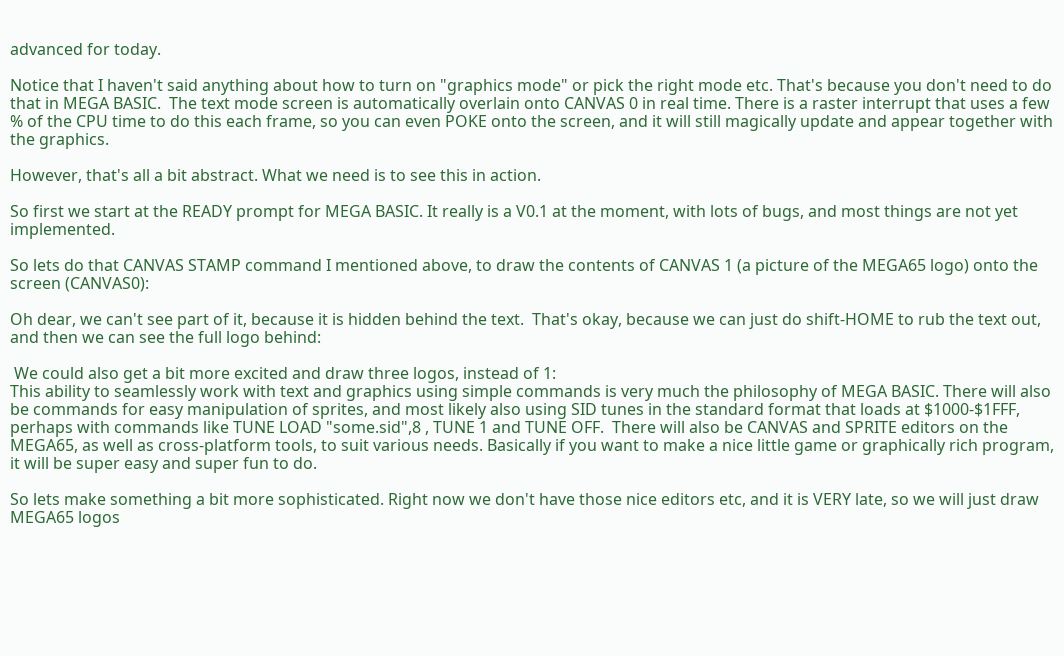advanced for today.

Notice that I haven't said anything about how to turn on "graphics mode" or pick the right mode etc. That's because you don't need to do that in MEGA BASIC.  The text mode screen is automatically overlain onto CANVAS 0 in real time. There is a raster interrupt that uses a few % of the CPU time to do this each frame, so you can even POKE onto the screen, and it will still magically update and appear together with the graphics.

However, that's all a bit abstract. What we need is to see this in action.

So first we start at the READY prompt for MEGA BASIC. It really is a V0.1 at the moment, with lots of bugs, and most things are not yet implemented.

So lets do that CANVAS STAMP command I mentioned above, to draw the contents of CANVAS 1 (a picture of the MEGA65 logo) onto the screen (CANVAS0):

Oh dear, we can't see part of it, because it is hidden behind the text.  That's okay, because we can just do shift-HOME to rub the text out, and then we can see the full logo behind:

 We could also get a bit more excited and draw three logos, instead of 1:
This ability to seamlessly work with text and graphics using simple commands is very much the philosophy of MEGA BASIC. There will also be commands for easy manipulation of sprites, and most likely also using SID tunes in the standard format that loads at $1000-$1FFF, perhaps with commands like TUNE LOAD "some.sid",8 , TUNE 1 and TUNE OFF.  There will also be CANVAS and SPRITE editors on the MEGA65, as well as cross-platform tools, to suit various needs. Basically if you want to make a nice little game or graphically rich program, it will be super easy and super fun to do.

So lets make something a bit more sophisticated. Right now we don't have those nice editors etc, and it is VERY late, so we will just draw MEGA65 logos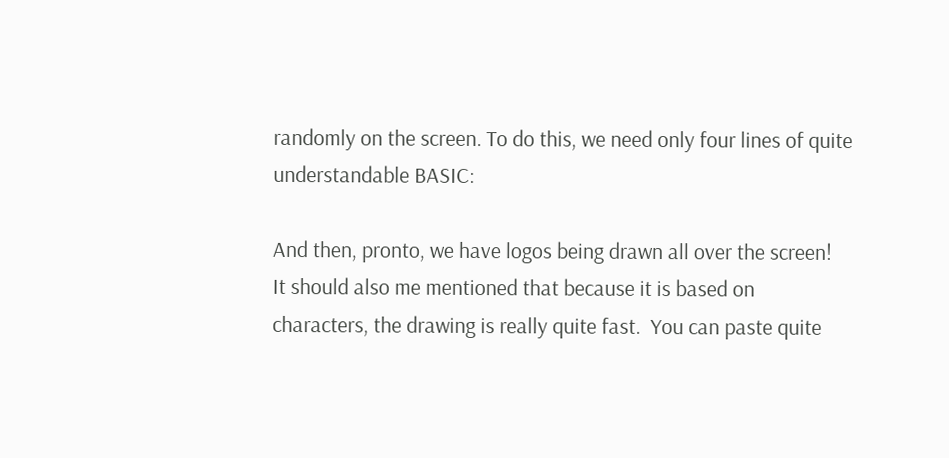randomly on the screen. To do this, we need only four lines of quite understandable BASIC:

And then, pronto, we have logos being drawn all over the screen!
It should also me mentioned that because it is based on characters, the drawing is really quite fast.  You can paste quite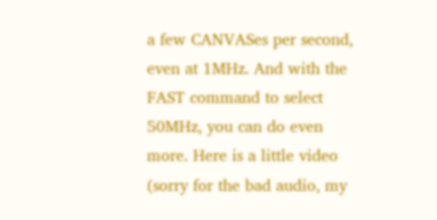a few CANVASes per second, even at 1MHz. And with the FAST command to select 50MHz, you can do even more. Here is a little video (sorry for the bad audio, my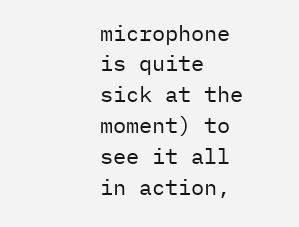microphone is quite sick at the moment) to see it all in action,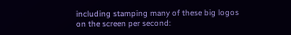including stamping many of these big logos on the screen per second: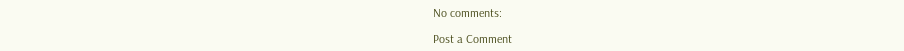No comments:

Post a Comment